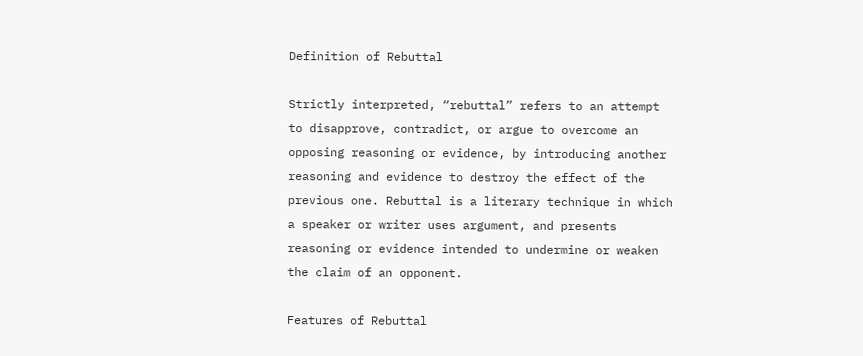Definition of Rebuttal

Strictly interpreted, “rebuttal” refers to an attempt to disapprove, contradict, or argue to overcome an opposing reasoning or evidence, by introducing another reasoning and evidence to destroy the effect of the previous one. Rebuttal is a literary technique in which a speaker or writer uses argument, and presents reasoning or evidence intended to undermine or weaken the claim of an opponent.

Features of Rebuttal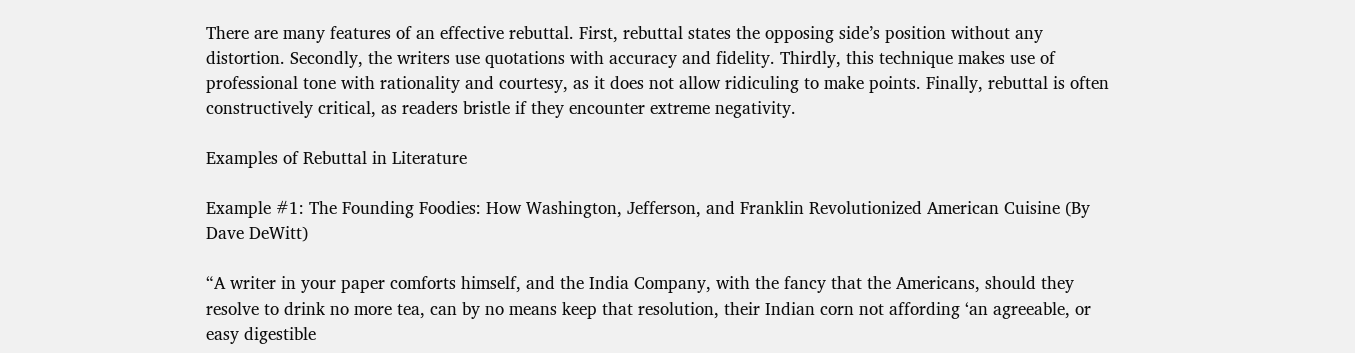There are many features of an effective rebuttal. First, rebuttal states the opposing side’s position without any distortion. Secondly, the writers use quotations with accuracy and fidelity. Thirdly, this technique makes use of professional tone with rationality and courtesy, as it does not allow ridiculing to make points. Finally, rebuttal is often constructively critical, as readers bristle if they encounter extreme negativity.

Examples of Rebuttal in Literature

Example #1: The Founding Foodies: How Washington, Jefferson, and Franklin Revolutionized American Cuisine (By Dave DeWitt)

“A writer in your paper comforts himself, and the India Company, with the fancy that the Americans, should they resolve to drink no more tea, can by no means keep that resolution, their Indian corn not affording ‘an agreeable, or easy digestible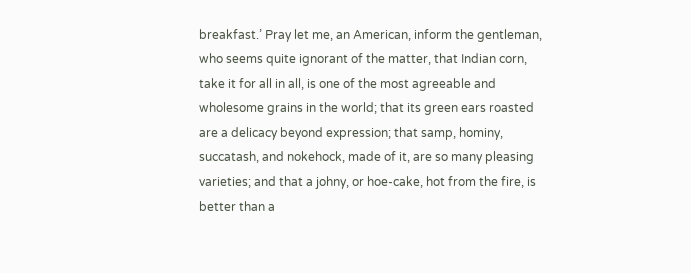breakfast.’ Pray let me, an American, inform the gentleman, who seems quite ignorant of the matter, that Indian corn, take it for all in all, is one of the most agreeable and wholesome grains in the world; that its green ears roasted are a delicacy beyond expression; that samp, hominy, succatash, and nokehock, made of it, are so many pleasing varieties; and that a johny, or hoe-cake, hot from the fire, is better than a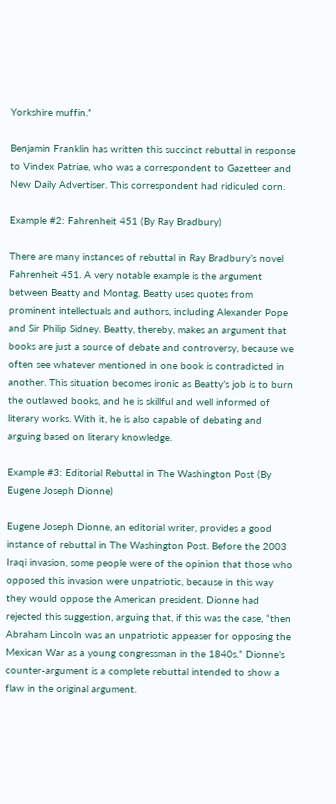Yorkshire muffin.”

Benjamin Franklin has written this succinct rebuttal in response to Vindex Patriae, who was a correspondent to Gazetteer and New Daily Advertiser. This correspondent had ridiculed corn.

Example #2: Fahrenheit 451 (By Ray Bradbury)

There are many instances of rebuttal in Ray Bradbury’s novel Fahrenheit 451. A very notable example is the argument between Beatty and Montag. Beatty uses quotes from prominent intellectuals and authors, including Alexander Pope and Sir Philip Sidney. Beatty, thereby, makes an argument that books are just a source of debate and controversy, because we often see whatever mentioned in one book is contradicted in another. This situation becomes ironic as Beatty’s job is to burn the outlawed books, and he is skillful and well informed of literary works. With it, he is also capable of debating and arguing based on literary knowledge.

Example #3: Editorial Rebuttal in The Washington Post (By Eugene Joseph Dionne)

Eugene Joseph Dionne, an editorial writer, provides a good instance of rebuttal in The Washington Post. Before the 2003 Iraqi invasion, some people were of the opinion that those who opposed this invasion were unpatriotic, because in this way they would oppose the American president. Dionne had rejected this suggestion, arguing that, if this was the case, “then Abraham Lincoln was an unpatriotic appeaser for opposing the Mexican War as a young congressman in the 1840s.” Dionne’s counter-argument is a complete rebuttal intended to show a flaw in the original argument.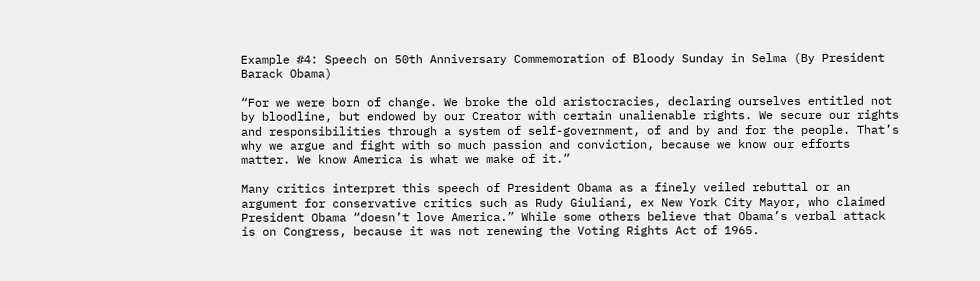Example #4: Speech on 50th Anniversary Commemoration of Bloody Sunday in Selma (By President Barack Obama)

“For we were born of change. We broke the old aristocracies, declaring ourselves entitled not by bloodline, but endowed by our Creator with certain unalienable rights. We secure our rights and responsibilities through a system of self-government, of and by and for the people. That’s why we argue and fight with so much passion and conviction, because we know our efforts matter. We know America is what we make of it.”

Many critics interpret this speech of President Obama as a finely veiled rebuttal or an argument for conservative critics such as Rudy Giuliani, ex New York City Mayor, who claimed President Obama “doesn’t love America.” While some others believe that Obama’s verbal attack is on Congress, because it was not renewing the Voting Rights Act of 1965.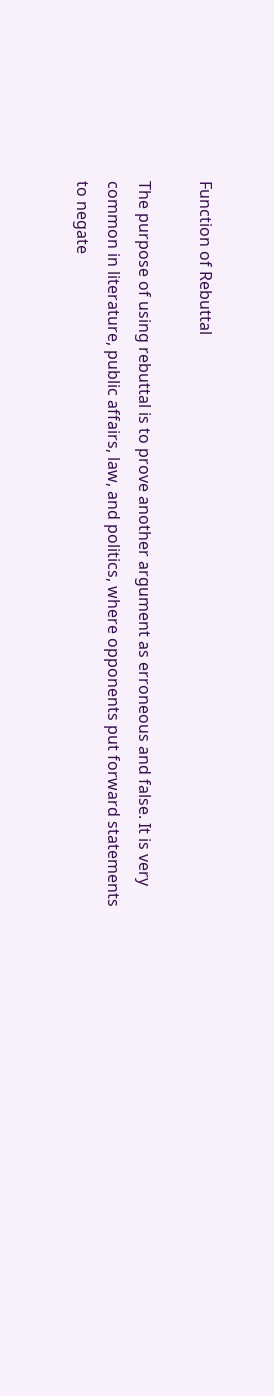Function of Rebuttal

The purpose of using rebuttal is to prove another argument as erroneous and false. It is very common in literature, public affairs, law, and politics, where opponents put forward statements to negate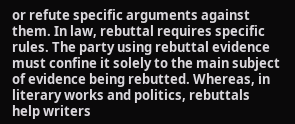or refute specific arguments against them. In law, rebuttal requires specific rules. The party using rebuttal evidence must confine it solely to the main subject of evidence being rebutted. Whereas, in literary works and politics, rebuttals help writers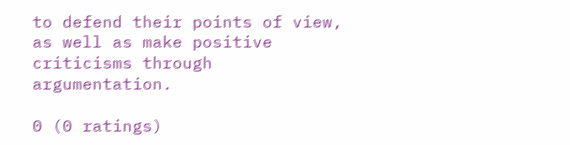to defend their points of view, as well as make positive criticisms through argumentation.

0 (0 ratings)